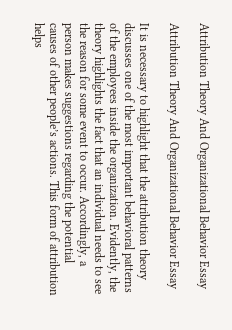Attribution Theory And Organizational Behavior Essay

Attribution Theory And Organizational Behavior Essay

It is necessary to highlight that the attribution theory discusses one of the most important behavioral patterns of the employees inside the organization. Evidently, the theory highlights the fact that an individual needs to see the reason for some event to occur. Accordingly, a person makes suggestions regarding the potential causes of other people’s actions. This form of attribution helps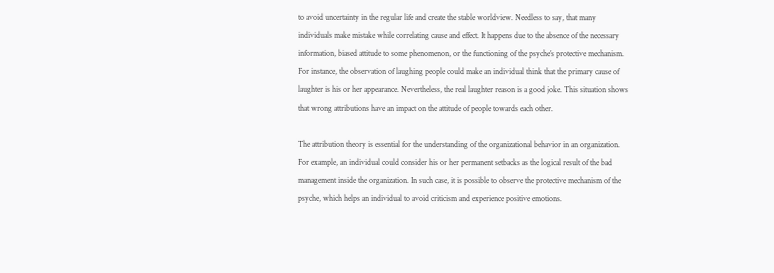to avoid uncertainty in the regular life and create the stable worldview. Needless to say, that many individuals make mistake while correlating cause and effect. It happens due to the absence of the necessary information, biased attitude to some phenomenon, or the functioning of the psyche’s protective mechanism. For instance, the observation of laughing people could make an individual think that the primary cause of laughter is his or her appearance. Nevertheless, the real laughter reason is a good joke. This situation shows that wrong attributions have an impact on the attitude of people towards each other.

The attribution theory is essential for the understanding of the organizational behavior in an organization. For example, an individual could consider his or her permanent setbacks as the logical result of the bad management inside the organization. In such case, it is possible to observe the protective mechanism of the psyche, which helps an individual to avoid criticism and experience positive emotions.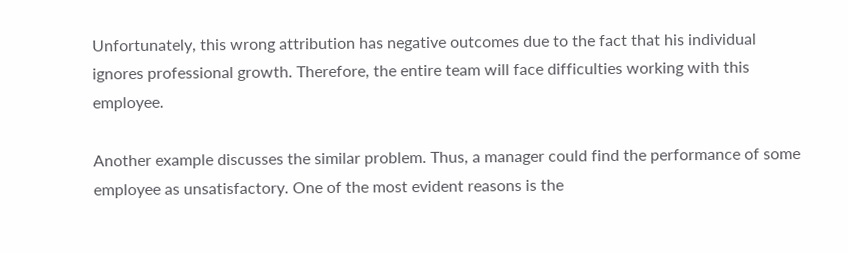Unfortunately, this wrong attribution has negative outcomes due to the fact that his individual ignores professional growth. Therefore, the entire team will face difficulties working with this employee.

Another example discusses the similar problem. Thus, a manager could find the performance of some employee as unsatisfactory. One of the most evident reasons is the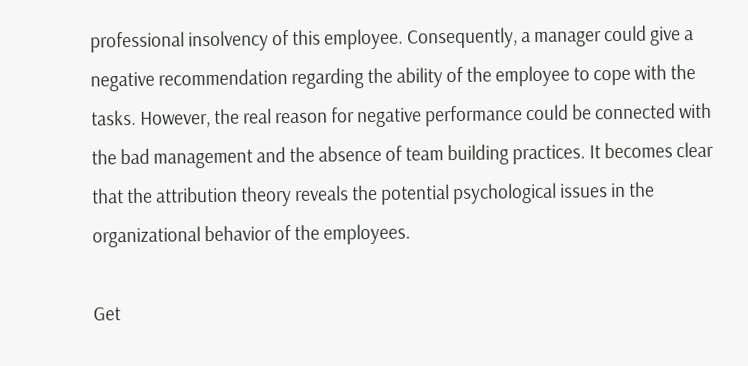professional insolvency of this employee. Consequently, a manager could give a negative recommendation regarding the ability of the employee to cope with the tasks. However, the real reason for negative performance could be connected with the bad management and the absence of team building practices. It becomes clear that the attribution theory reveals the potential psychological issues in the organizational behavior of the employees.

Get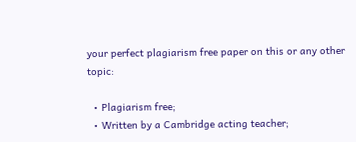your perfect plagiarism free paper on this or any other topic:

  • Plagiarism free;
  • Written by a Cambridge acting teacher;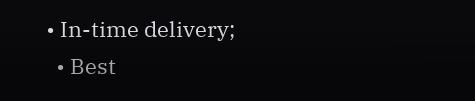• In-time delivery;
  • Best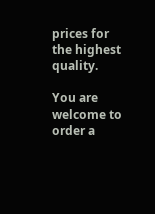prices for the highest quality.

You are welcome to order a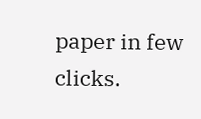paper in few clicks.